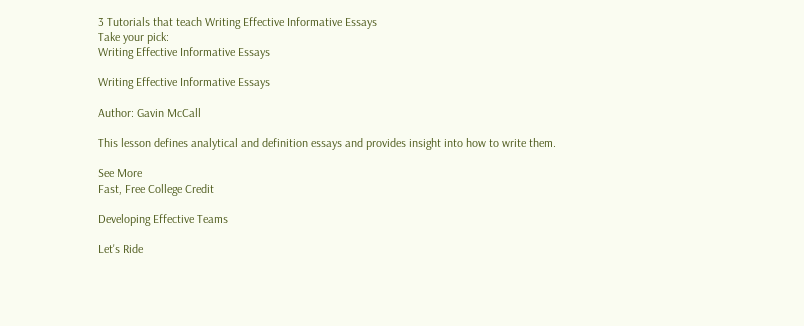3 Tutorials that teach Writing Effective Informative Essays
Take your pick:
Writing Effective Informative Essays

Writing Effective Informative Essays

Author: Gavin McCall

This lesson defines analytical and definition essays and provides insight into how to write them.

See More
Fast, Free College Credit

Developing Effective Teams

Let's Ride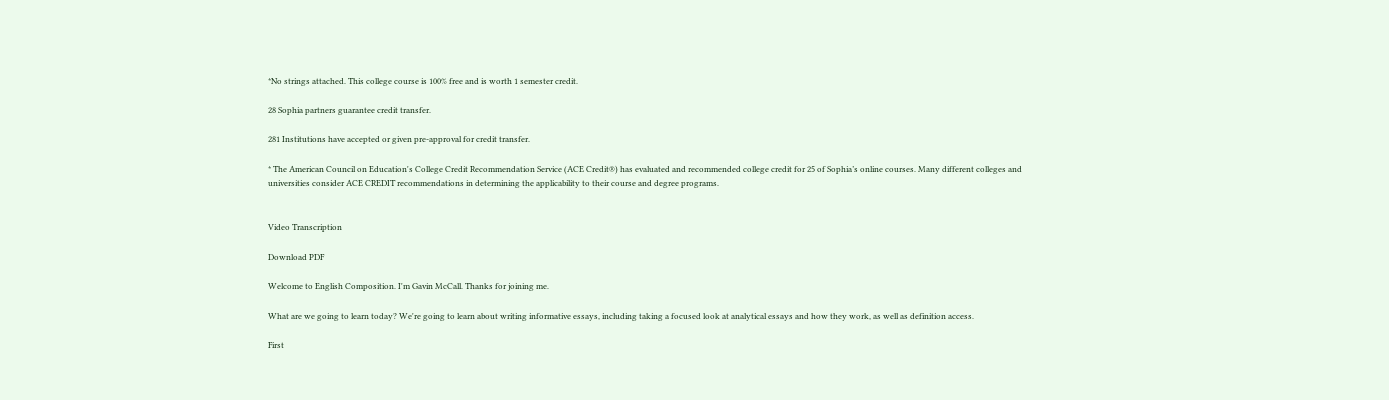*No strings attached. This college course is 100% free and is worth 1 semester credit.

28 Sophia partners guarantee credit transfer.

281 Institutions have accepted or given pre-approval for credit transfer.

* The American Council on Education's College Credit Recommendation Service (ACE Credit®) has evaluated and recommended college credit for 25 of Sophia’s online courses. Many different colleges and universities consider ACE CREDIT recommendations in determining the applicability to their course and degree programs.


Video Transcription

Download PDF

Welcome to English Composition. I'm Gavin McCall. Thanks for joining me.

What are we going to learn today? We're going to learn about writing informative essays, including taking a focused look at analytical essays and how they work, as well as definition access.

First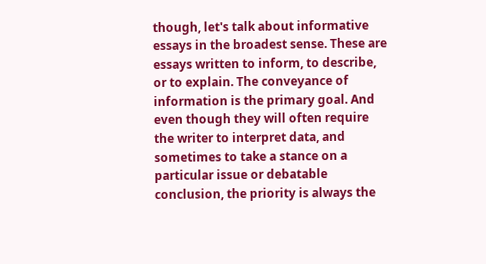though, let's talk about informative essays in the broadest sense. These are essays written to inform, to describe, or to explain. The conveyance of information is the primary goal. And even though they will often require the writer to interpret data, and sometimes to take a stance on a particular issue or debatable conclusion, the priority is always the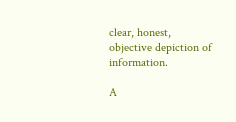clear, honest, objective depiction of information.

A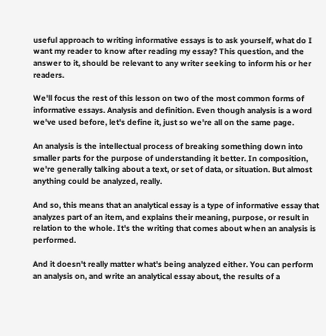useful approach to writing informative essays is to ask yourself, what do I want my reader to know after reading my essay? This question, and the answer to it, should be relevant to any writer seeking to inform his or her readers.

We'll focus the rest of this lesson on two of the most common forms of informative essays. Analysis and definition. Even though analysis is a word we've used before, let's define it, just so we're all on the same page.

An analysis is the intellectual process of breaking something down into smaller parts for the purpose of understanding it better. In composition, we're generally talking about a text, or set of data, or situation. But almost anything could be analyzed, really.

And so, this means that an analytical essay is a type of informative essay that analyzes part of an item, and explains their meaning, purpose, or result in relation to the whole. It's the writing that comes about when an analysis is performed.

And it doesn't really matter what's being analyzed either. You can perform an analysis on, and write an analytical essay about, the results of a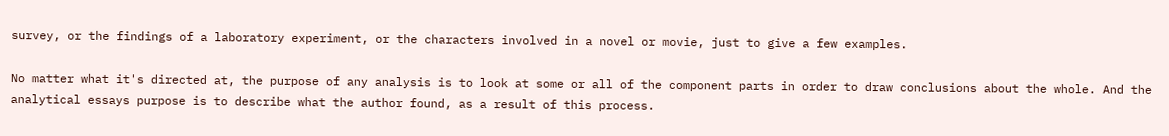survey, or the findings of a laboratory experiment, or the characters involved in a novel or movie, just to give a few examples.

No matter what it's directed at, the purpose of any analysis is to look at some or all of the component parts in order to draw conclusions about the whole. And the analytical essays purpose is to describe what the author found, as a result of this process.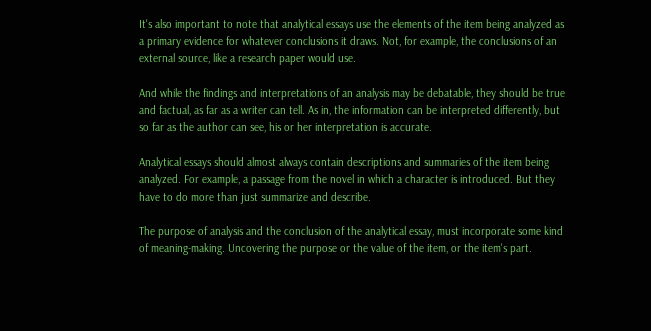It's also important to note that analytical essays use the elements of the item being analyzed as a primary evidence for whatever conclusions it draws. Not, for example, the conclusions of an external source, like a research paper would use.

And while the findings and interpretations of an analysis may be debatable, they should be true and factual, as far as a writer can tell. As in, the information can be interpreted differently, but so far as the author can see, his or her interpretation is accurate.

Analytical essays should almost always contain descriptions and summaries of the item being analyzed. For example, a passage from the novel in which a character is introduced. But they have to do more than just summarize and describe.

The purpose of analysis and the conclusion of the analytical essay, must incorporate some kind of meaning-making. Uncovering the purpose or the value of the item, or the item's part.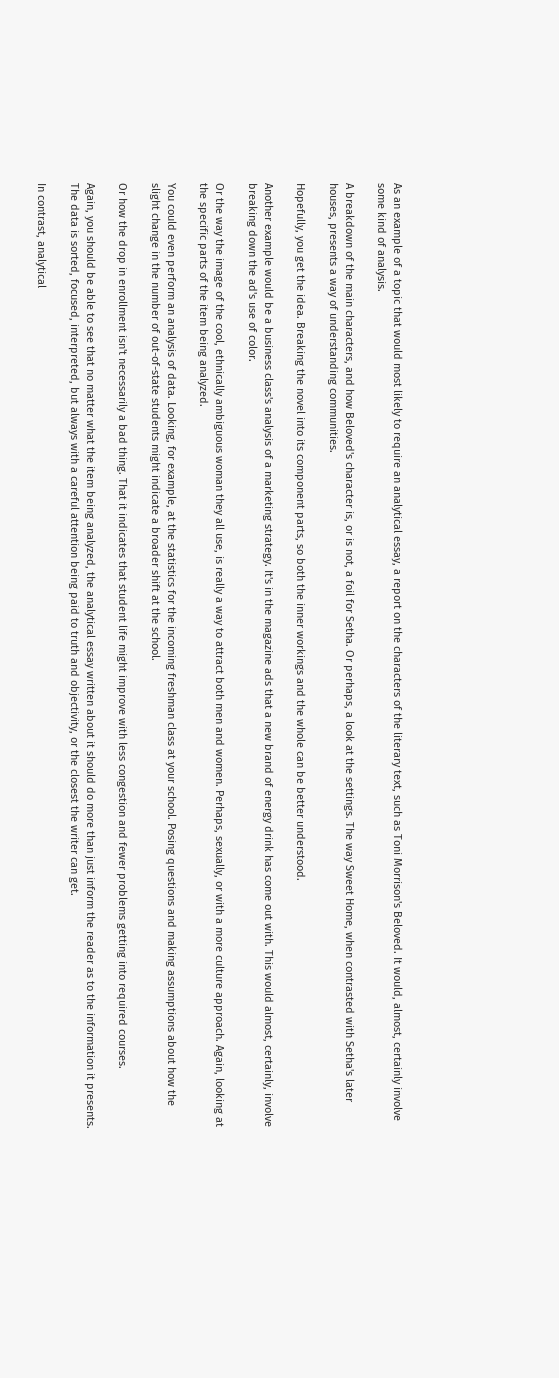As an example of a topic that would most likely to require an analytical essay, a report on the characters of the literary text, such as Toni Morrison's Beloved. It would, almost, certainly involve some kind of analysis.

A breakdown of the main characters, and how Beloved's character is, or is not, a foil for Setha. Or perhaps, a look at the settings. The way Sweet Home, when contrasted with Setha's later houses, presents a way of understanding communities.

Hopefully, you get the idea. Breaking the novel into its component parts, so both the inner workings and the whole can be better understood.

Another example would be a business class's analysis of a marketing strategy. It's in the magazine ads that a new brand of energy drink has come out with. This would almost, certainly, involve breaking down the ad's use of color.

Or the way the image of the cool, ethnically ambiguous woman they all use, is really a way to attract both men and women. Perhaps, sexually, or with a more culture approach. Again, looking at the specific parts of the item being analyzed.

You could even perform an analysis of data. Looking, for example, at the statistics for the incoming freshman class at your school. Posing questions and making assumptions about how the slight change in the number of out-of-state students might indicate a broader shift at the school.

Or how the drop in enrollment isn't necessarily a bad thing. That it indicates that student life might improve with less congestion and fewer problems getting into required courses.

Again, you should be able to see that no matter what the item being analyzed, the analytical essay written about it should do more than just inform the reader as to the information it presents. The data is sorted, focused, interpreted, but always with a careful attention being paid to truth and objectivity, or the closest the writer can get.

In contrast, analytical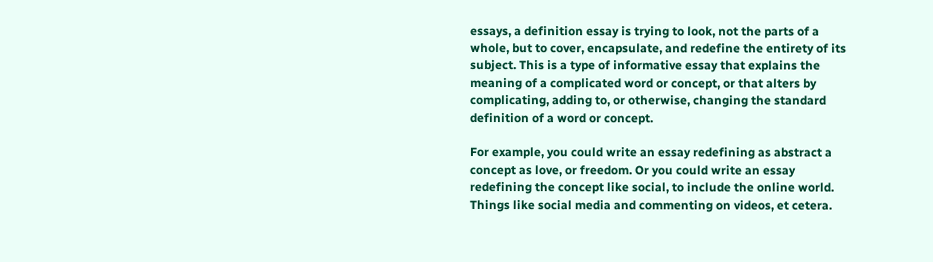essays, a definition essay is trying to look, not the parts of a whole, but to cover, encapsulate, and redefine the entirety of its subject. This is a type of informative essay that explains the meaning of a complicated word or concept, or that alters by complicating, adding to, or otherwise, changing the standard definition of a word or concept.

For example, you could write an essay redefining as abstract a concept as love, or freedom. Or you could write an essay redefining the concept like social, to include the online world. Things like social media and commenting on videos, et cetera.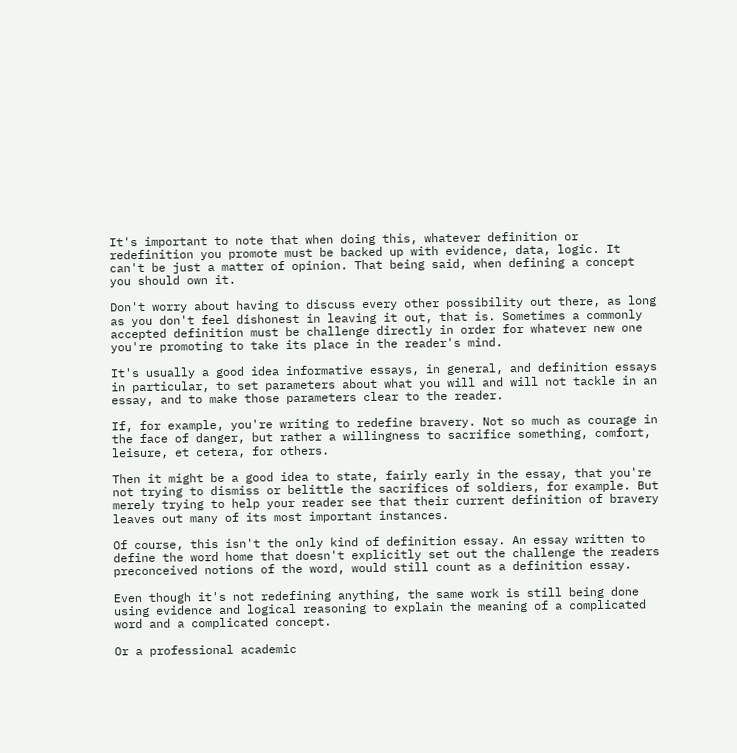It's important to note that when doing this, whatever definition or redefinition you promote must be backed up with evidence, data, logic. It can't be just a matter of opinion. That being said, when defining a concept you should own it.

Don't worry about having to discuss every other possibility out there, as long as you don't feel dishonest in leaving it out, that is. Sometimes a commonly accepted definition must be challenge directly in order for whatever new one you're promoting to take its place in the reader's mind.

It's usually a good idea informative essays, in general, and definition essays in particular, to set parameters about what you will and will not tackle in an essay, and to make those parameters clear to the reader.

If, for example, you're writing to redefine bravery. Not so much as courage in the face of danger, but rather a willingness to sacrifice something, comfort, leisure, et cetera, for others.

Then it might be a good idea to state, fairly early in the essay, that you're not trying to dismiss or belittle the sacrifices of soldiers, for example. But merely trying to help your reader see that their current definition of bravery leaves out many of its most important instances.

Of course, this isn't the only kind of definition essay. An essay written to define the word home that doesn't explicitly set out the challenge the readers preconceived notions of the word, would still count as a definition essay.

Even though it's not redefining anything, the same work is still being done using evidence and logical reasoning to explain the meaning of a complicated word and a complicated concept.

Or a professional academic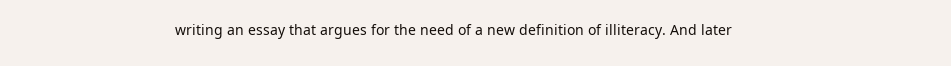writing an essay that argues for the need of a new definition of illiteracy. And later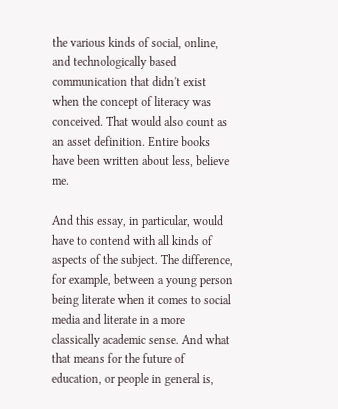the various kinds of social, online, and technologically based communication that didn't exist when the concept of literacy was conceived. That would also count as an asset definition. Entire books have been written about less, believe me.

And this essay, in particular, would have to contend with all kinds of aspects of the subject. The difference, for example, between a young person being literate when it comes to social media and literate in a more classically academic sense. And what that means for the future of education, or people in general is,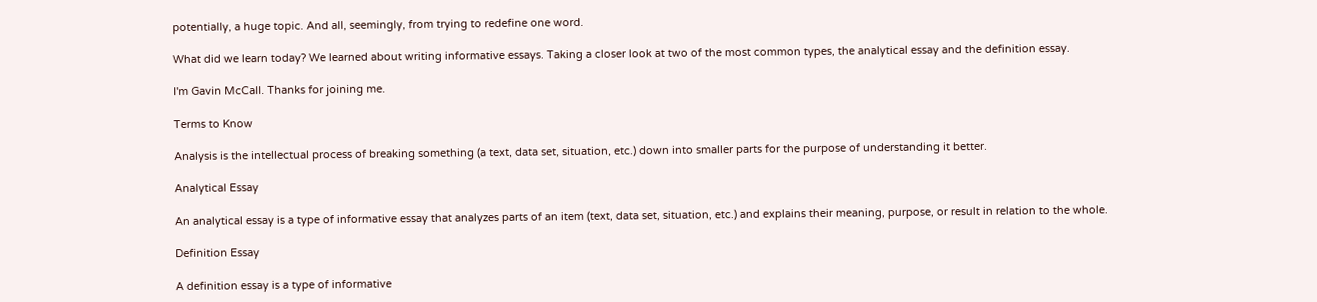potentially, a huge topic. And all, seemingly, from trying to redefine one word.

What did we learn today? We learned about writing informative essays. Taking a closer look at two of the most common types, the analytical essay and the definition essay.

I'm Gavin McCall. Thanks for joining me.

Terms to Know

Analysis is the intellectual process of breaking something (a text, data set, situation, etc.) down into smaller parts for the purpose of understanding it better.

Analytical Essay

An analytical essay is a type of informative essay that analyzes parts of an item (text, data set, situation, etc.) and explains their meaning, purpose, or result in relation to the whole.

Definition Essay

A definition essay is a type of informative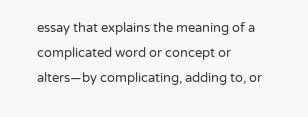essay that explains the meaning of a complicated word or concept or alters—by complicating, adding to, or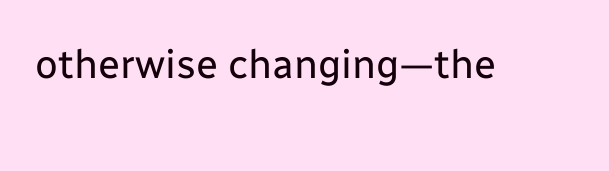otherwise changing—the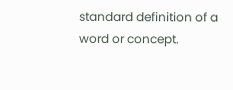standard definition of a word or concept.